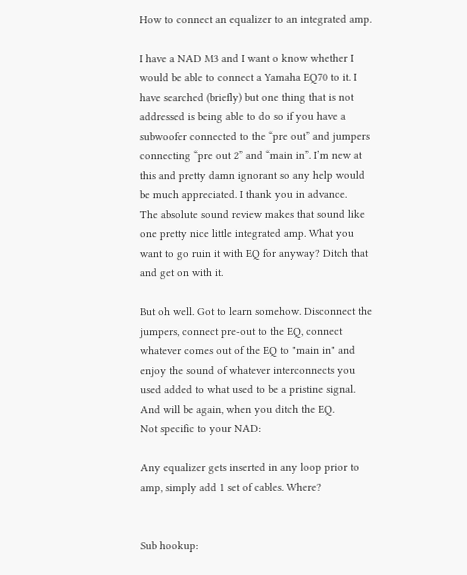How to connect an equalizer to an integrated amp.

I have a NAD M3 and I want o know whether I would be able to connect a Yamaha EQ70 to it. I have searched (briefly) but one thing that is not addressed is being able to do so if you have a subwoofer connected to the “pre out” and jumpers connecting “pre out 2” and “main in”. I’m new at this and pretty damn ignorant so any help would be much appreciated. I thank you in advance.
The absolute sound review makes that sound like one pretty nice little integrated amp. What you want to go ruin it with EQ for anyway? Ditch that and get on with it.

But oh well. Got to learn somehow. Disconnect the jumpers, connect pre-out to the EQ, connect whatever comes out of the EQ to "main in" and enjoy the sound of whatever interconnects you used added to what used to be a pristine signal. And will be again, when you ditch the EQ.
Not specific to your NAD:

Any equalizer gets inserted in any loop prior to amp, simply add 1 set of cables. Where?


Sub hookup: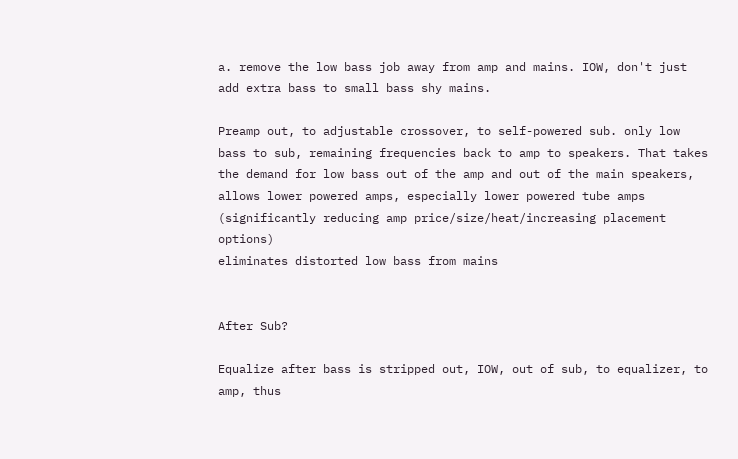a. remove the low bass job away from amp and mains. IOW, don't just add extra bass to small bass shy mains.

Preamp out, to adjustable crossover, to self-powered sub. only low bass to sub, remaining frequencies back to amp to speakers. That takes the demand for low bass out of the amp and out of the main speakers, allows lower powered amps, especially lower powered tube amps (significantly reducing amp price/size/heat/increasing placement options)
eliminates distorted low bass from mains


After Sub?

Equalize after bass is stripped out, IOW, out of sub, to equalizer, to amp, thus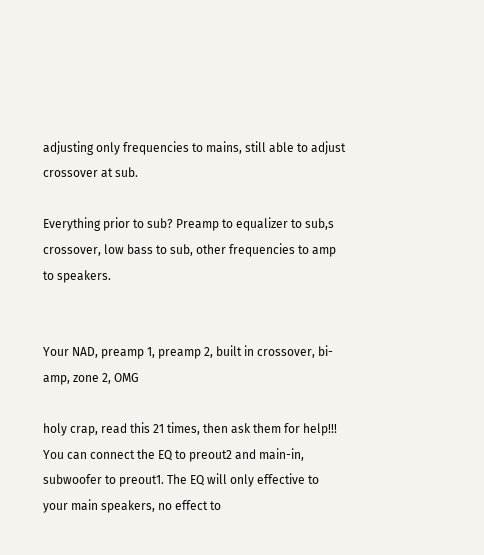adjusting only frequencies to mains, still able to adjust crossover at sub.

Everything prior to sub? Preamp to equalizer to sub,s crossover, low bass to sub, other frequencies to amp to speakers.


Your NAD, preamp 1, preamp 2, built in crossover, bi-amp, zone 2, OMG

holy crap, read this 21 times, then ask them for help!!!
You can connect the EQ to preout2 and main-in, subwoofer to preout1. The EQ will only effective to your main speakers, no effect to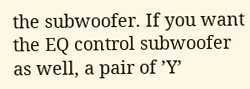the subwoofer. If you want the EQ control subwoofer as well, a pair of ’Y’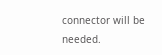connector will be needed.